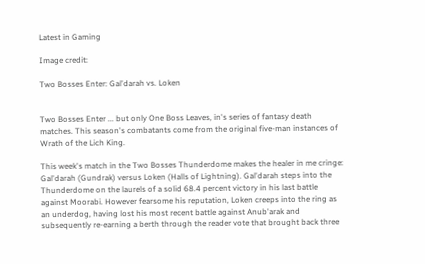Latest in Gaming

Image credit:

Two Bosses Enter: Gal'darah vs. Loken


Two Bosses Enter ... but only One Boss Leaves, in's series of fantasy death matches. This season's combatants come from the original five-man instances of Wrath of the Lich King.

This week's match in the Two Bosses Thunderdome makes the healer in me cringe: Gal'darah (Gundrak) versus Loken (Halls of Lightning). Gal'darah steps into the Thunderdome on the laurels of a solid 68.4 percent victory in his last battle against Moorabi. However fearsome his reputation, Loken creeps into the ring as an underdog, having lost his most recent battle against Anub'arak and subsequently re-earning a berth through the reader vote that brought back three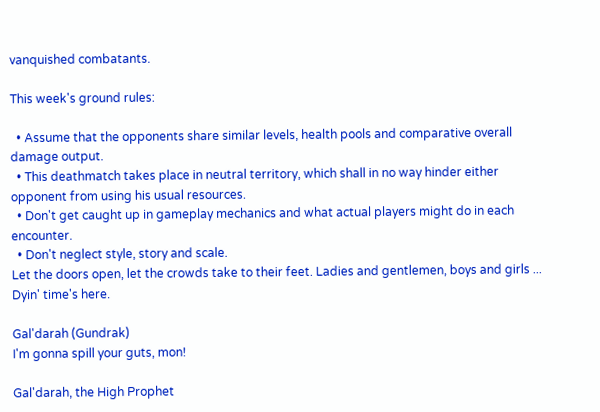vanquished combatants.

This week's ground rules:

  • Assume that the opponents share similar levels, health pools and comparative overall damage output.
  • This deathmatch takes place in neutral territory, which shall in no way hinder either opponent from using his usual resources.
  • Don't get caught up in gameplay mechanics and what actual players might do in each encounter.
  • Don't neglect style, story and scale.
Let the doors open, let the crowds take to their feet. Ladies and gentlemen, boys and girls ... Dyin' time's here.

Gal'darah (Gundrak)
I'm gonna spill your guts, mon!

Gal'darah, the High Prophet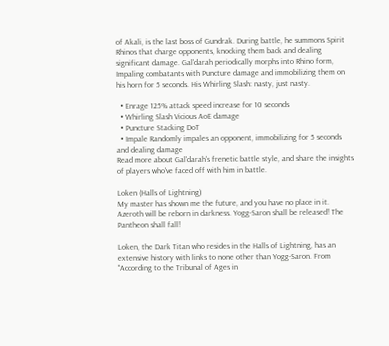of Akali, is the last boss of Gundrak. During battle, he summons Spirit Rhinos that charge opponents, knocking them back and dealing significant damage. Gal'darah periodically morphs into Rhino form, Impaling combatants with Puncture damage and immobilizing them on his horn for 5 seconds. His Whirling Slash: nasty, just nasty.

  • Enrage 125% attack speed increase for 10 seconds
  • Whirling Slash Vicious AoE damage
  • Puncture Stacking DoT
  • Impale Randomly impales an opponent, immobilizing for 5 seconds and dealing damage
Read more about Gal'darah's frenetic battle style, and share the insights of players who've faced off with him in battle.

Loken (Halls of Lightning)
My master has shown me the future, and you have no place in it. Azeroth will be reborn in darkness. Yogg-Saron shall be released! The Pantheon shall fall!

Loken, the Dark Titan who resides in the Halls of Lightning, has an extensive history with links to none other than Yogg-Saron. From "According to the Tribunal of Ages in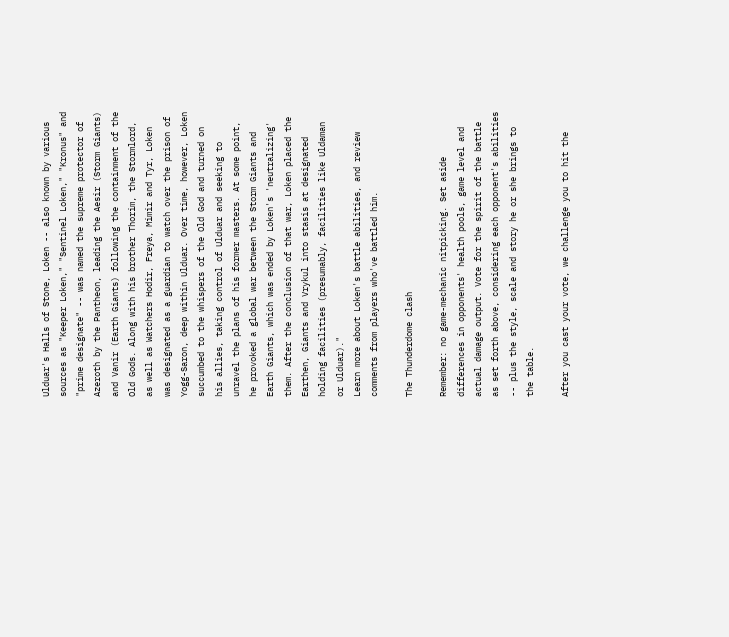Ulduar's Halls of Stone, Loken -- also known by various sources as "Keeper Loken," "Sentinel Loken," "Kronus" and "prime designate" -- was named the supreme protector of Azeroth by the Pantheon, leading the Aesir (Storm Giants) and Vanir (Earth Giants) following the containment of the Old Gods. Along with his brother Thorim, the Stormlord, as well as Watchers Hodir, Freya, Mimir and Tyr, Loken was designated as a guardian to watch over the prison of Yogg-Saron, deep within Ulduar. Over time, however, Loken succumbed to the whispers of the Old God and turned on his allies, taking control of Ulduar and seeking to unravel the plans of his former masters. At some point, he provoked a global war between the Storm Giants and Earth Giants, which was ended by Loken's 'neutralizing' them. After the conclusion of that war, Loken placed the Earthen, Giants and Vrykul into stasis at designated holding facilities (presumably, facilities like Uldaman or Ulduar)."
Learn more about Loken's battle abilities, and review comments from players who've battled him.

The Thunderdome clash

Remember: no game-mechanic nitpicking. Set aside differences in opponents' health pools, game level and actual damage output. Vote for the spirit of the battle as set forth above, considering each opponent's abilities -- plus the style, scale and story he or she brings to the table.

After you cast your vote, we challenge you to hit the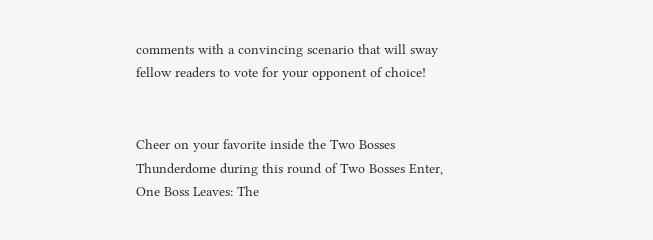comments with a convincing scenario that will sway fellow readers to vote for your opponent of choice!


Cheer on your favorite inside the Two Bosses Thunderdome during this round of Two Bosses Enter, One Boss Leaves: The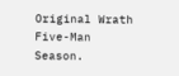Original Wrath Five-Man Season.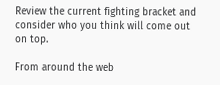Review the current fighting bracket and consider who you think will come out on top.

From around the web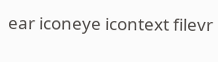ear iconeye icontext filevr